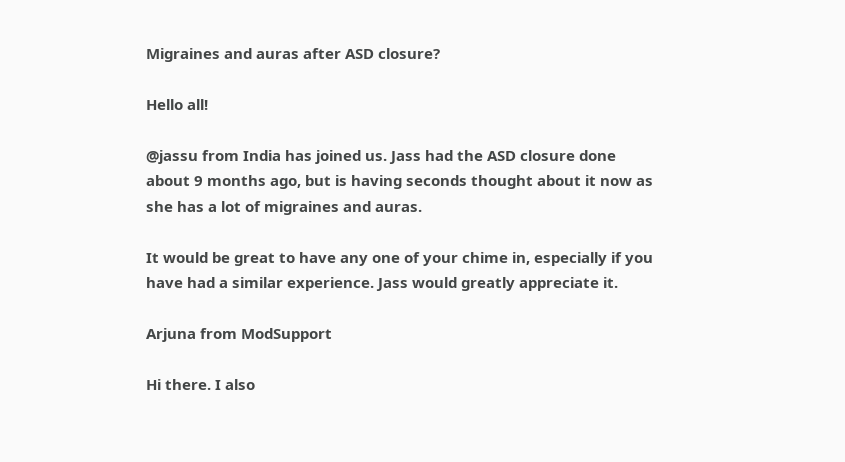Migraines and auras after ASD closure?

Hello all!

@jassu from India has joined us. Jass had the ASD closure done about 9 months ago, but is having seconds thought about it now as she has a lot of migraines and auras.

It would be great to have any one of your chime in, especially if you have had a similar experience. Jass would greatly appreciate it.

Arjuna from ModSupport

Hi there. I also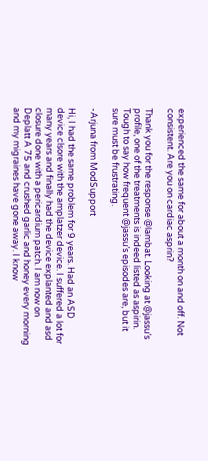experienced the same for about a month on and off. Not consistent. Are you on cardiac asprin?

Thank you for the response @lambat. Looking at @jassu’s profile, one of the treatments is indeed listed as aspirin. Tough to say how frequent @jassu’s episodes are, but it sure must be frustrating.

-Arjuna from ModSupport

Hi, I had the same problem for 9 years. Had an ASD device clsore with the amplatzer device. I suffered a lot for many years and finally had the device explanted and asd closure done with a pericardium patch. I am now on Deplatt A 75 and crushed garlic and honey every morning and my migraines have gone away. I know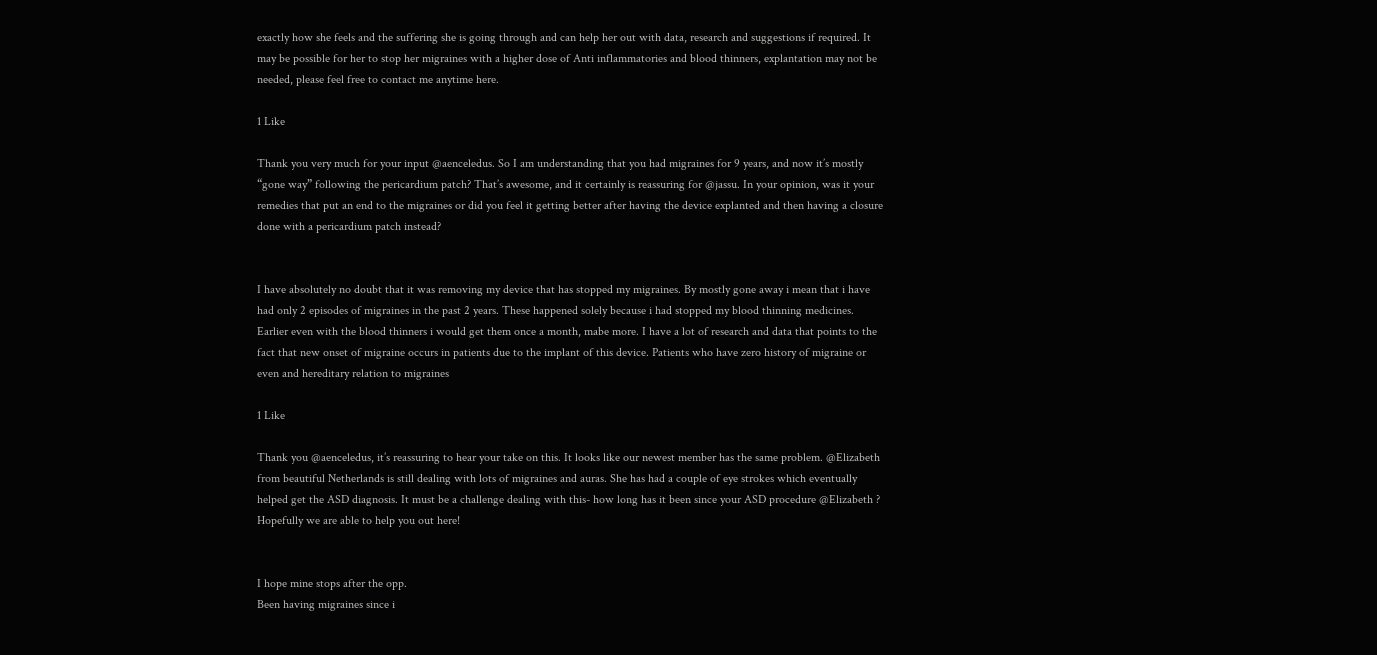exactly how she feels and the suffering she is going through and can help her out with data, research and suggestions if required. It may be possible for her to stop her migraines with a higher dose of Anti inflammatories and blood thinners, explantation may not be needed, please feel free to contact me anytime here.

1 Like

Thank you very much for your input @aenceledus. So I am understanding that you had migraines for 9 years, and now it’s mostly “gone way” following the pericardium patch? That’s awesome, and it certainly is reassuring for @jassu. In your opinion, was it your remedies that put an end to the migraines or did you feel it getting better after having the device explanted and then having a closure done with a pericardium patch instead?


I have absolutely no doubt that it was removing my device that has stopped my migraines. By mostly gone away i mean that i have had only 2 episodes of migraines in the past 2 years. These happened solely because i had stopped my blood thinning medicines. Earlier even with the blood thinners i would get them once a month, mabe more. I have a lot of research and data that points to the fact that new onset of migraine occurs in patients due to the implant of this device. Patients who have zero history of migraine or even and hereditary relation to migraines

1 Like

Thank you @aenceledus, it’s reassuring to hear your take on this. It looks like our newest member has the same problem. @Elizabeth from beautiful Netherlands is still dealing with lots of migraines and auras. She has had a couple of eye strokes which eventually helped get the ASD diagnosis. It must be a challenge dealing with this- how long has it been since your ASD procedure @Elizabeth ? Hopefully we are able to help you out here!


I hope mine stops after the opp.
Been having migraines since i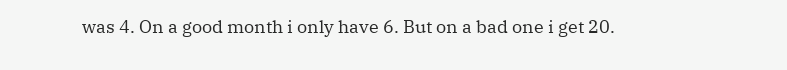was 4. On a good month i only have 6. But on a bad one i get 20.